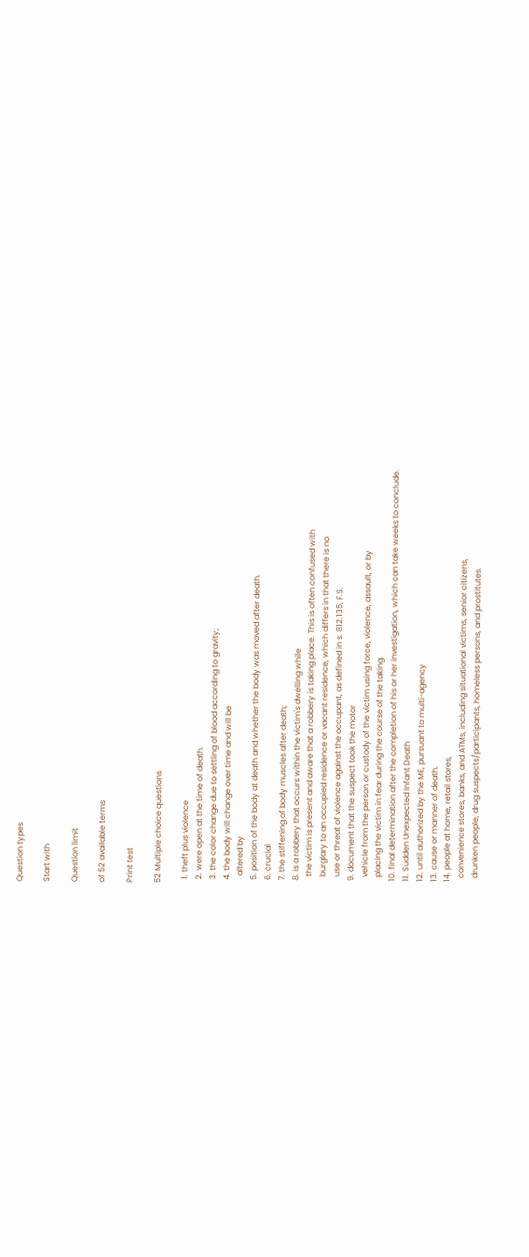Question types

Start with

Question limit

of 52 available terms

Print test

52 Multiple choice questions

  1. theft plus violence
  2. were open at the time of death.
  3. the color change due to settling of blood according to gravity;
  4. the body will change over time and will be
    altered by
  5. position of the body at death and whether the body was moved after death.
  6. crucial
  7. the stiffening of body muscles after death;
  8. is a robbery that occurs within the victim's dwelling while
    the victim is present and aware that a robbery is taking place. This is often confused with
    burglary to an occupied residence or vacant residence, which differs in that there is no
    use or threat of violence against the occupant, as defined in s. 812.135, F.S.
  9. document that the suspect took the motor
    vehicle from the person or custody of the victim using force, violence, assault, or by
    placing the victim in fear during the course of the taking.
  10. final determination after the completion of his or her investigation, which can take weeks to conclude.
  11. Sudden Unexpected Infant Death
  12. until authorized by the ME, pursuant to multi-agency
  13. cause or manner of death.
  14. people at home, retail stores,
    convenience stores, banks, and ATMs, including situational victims, senior citizens,
    drunken people, drug suspects/participants, homeless persons, and prostitutes.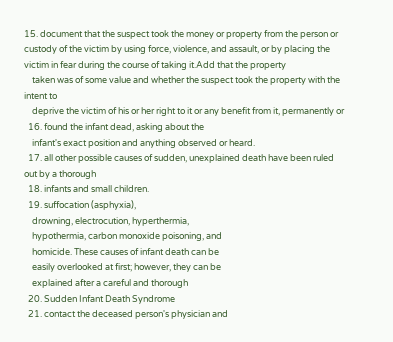15. document that the suspect took the money or property from the person or custody of the victim by using force, violence, and assault, or by placing the victim in fear during the course of taking it.Add that the property
    taken was of some value and whether the suspect took the property with the intent to
    deprive the victim of his or her right to it or any benefit from it, permanently or
  16. found the infant dead, asking about the
    infant's exact position and anything observed or heard.
  17. all other possible causes of sudden, unexplained death have been ruled out by a thorough
  18. infants and small children.
  19. suffocation (asphyxia),
    drowning, electrocution, hyperthermia,
    hypothermia, carbon monoxide poisoning, and
    homicide. These causes of infant death can be
    easily overlooked at first; however, they can be
    explained after a careful and thorough
  20. Sudden Infant Death Syndrome
  21. contact the deceased person's physician and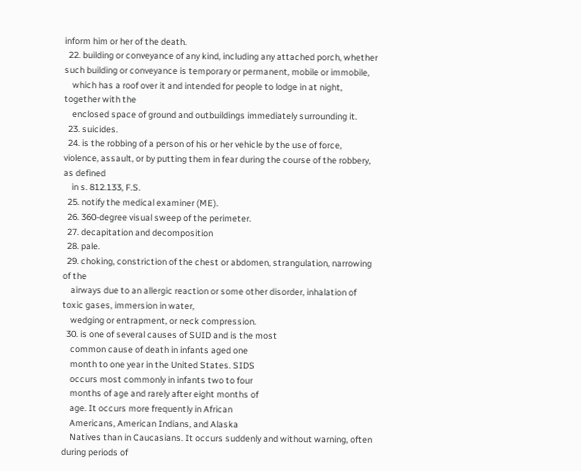inform him or her of the death.
  22. building or conveyance of any kind, including any attached porch, whether such building or conveyance is temporary or permanent, mobile or immobile,
    which has a roof over it and intended for people to lodge in at night, together with the
    enclosed space of ground and outbuildings immediately surrounding it.
  23. suicides.
  24. is the robbing of a person of his or her vehicle by the use of force, violence, assault, or by putting them in fear during the course of the robbery, as defined
    in s. 812.133, F.S.
  25. notify the medical examiner (ME).
  26. 360-degree visual sweep of the perimeter.
  27. decapitation and decomposition
  28. pale.
  29. choking, constriction of the chest or abdomen, strangulation, narrowing of the
    airways due to an allergic reaction or some other disorder, inhalation of toxic gases, immersion in water,
    wedging or entrapment, or neck compression.
  30. is one of several causes of SUID and is the most
    common cause of death in infants aged one
    month to one year in the United States. SIDS
    occurs most commonly in infants two to four
    months of age and rarely after eight months of
    age. It occurs more frequently in African
    Americans, American Indians, and Alaska
    Natives than in Caucasians. It occurs suddenly and without warning, often during periods of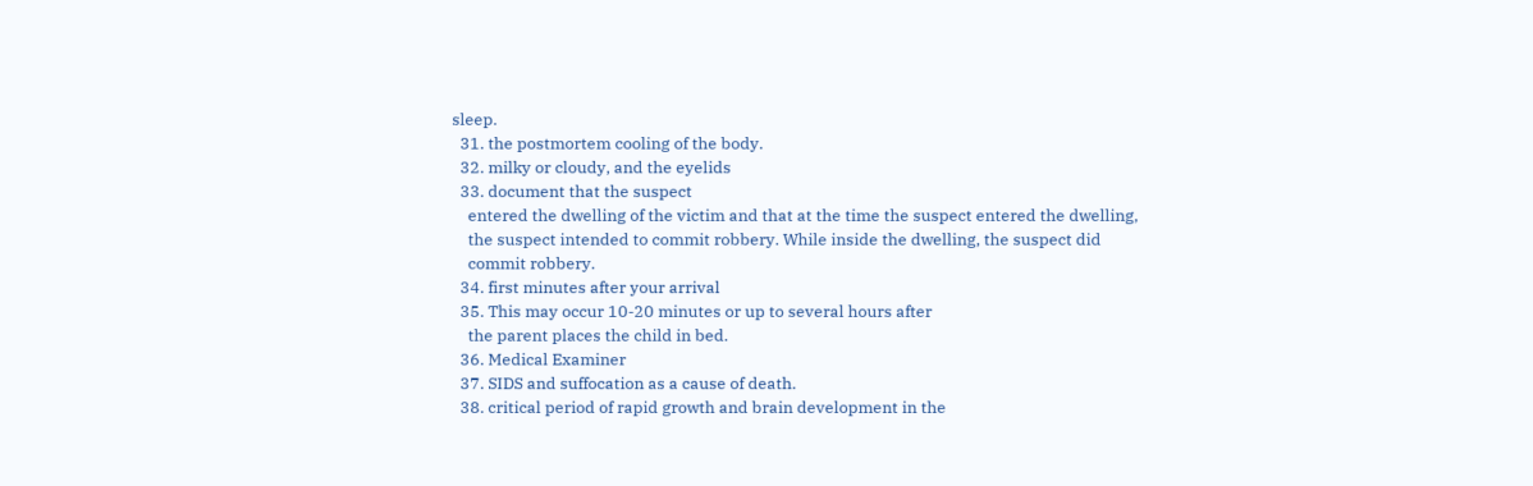sleep.
  31. the postmortem cooling of the body.
  32. milky or cloudy, and the eyelids
  33. document that the suspect
    entered the dwelling of the victim and that at the time the suspect entered the dwelling,
    the suspect intended to commit robbery. While inside the dwelling, the suspect did
    commit robbery.
  34. first minutes after your arrival
  35. This may occur 10-20 minutes or up to several hours after
    the parent places the child in bed.
  36. Medical Examiner
  37. SIDS and suffocation as a cause of death.
  38. critical period of rapid growth and brain development in the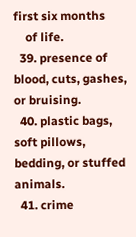first six months
    of life.
  39. presence of blood, cuts, gashes, or bruising.
  40. plastic bags, soft pillows, bedding, or stuffed animals.
  41. crime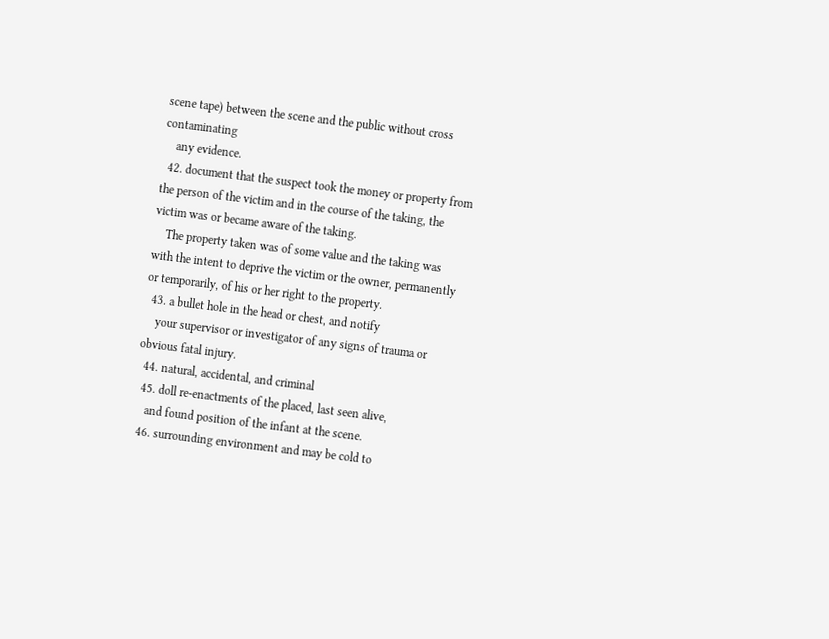scene tape) between the scene and the public without cross contaminating
    any evidence.
  42. document that the suspect took the money or property from the person of the victim and in the course of the taking, the victim was or became aware of the taking.
    The property taken was of some value and the taking was with the intent to deprive the victim or the owner, permanently or temporarily, of his or her right to the property.
  43. a bullet hole in the head or chest, and notify
    your supervisor or investigator of any signs of trauma or obvious fatal injury.
  44. natural, accidental, and criminal
  45. doll re-enactments of the placed, last seen alive,
    and found position of the infant at the scene.
  46. surrounding environment and may be cold to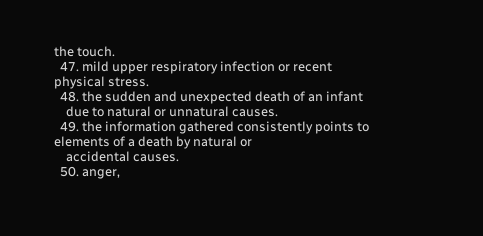the touch.
  47. mild upper respiratory infection or recent physical stress.
  48. the sudden and unexpected death of an infant
    due to natural or unnatural causes.
  49. the information gathered consistently points to elements of a death by natural or
    accidental causes.
  50. anger,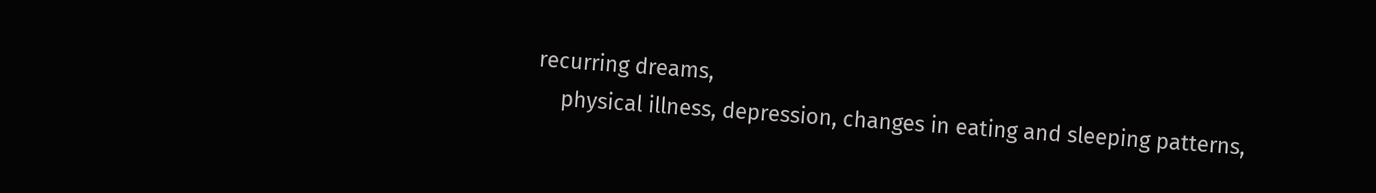recurring dreams,
    physical illness, depression, changes in eating and sleeping patterns,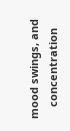mood swings, and
    concentration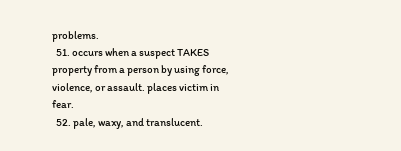problems.
  51. occurs when a suspect TAKES property from a person by using force, violence, or assault. places victim in fear.
  52. pale, waxy, and translucent.